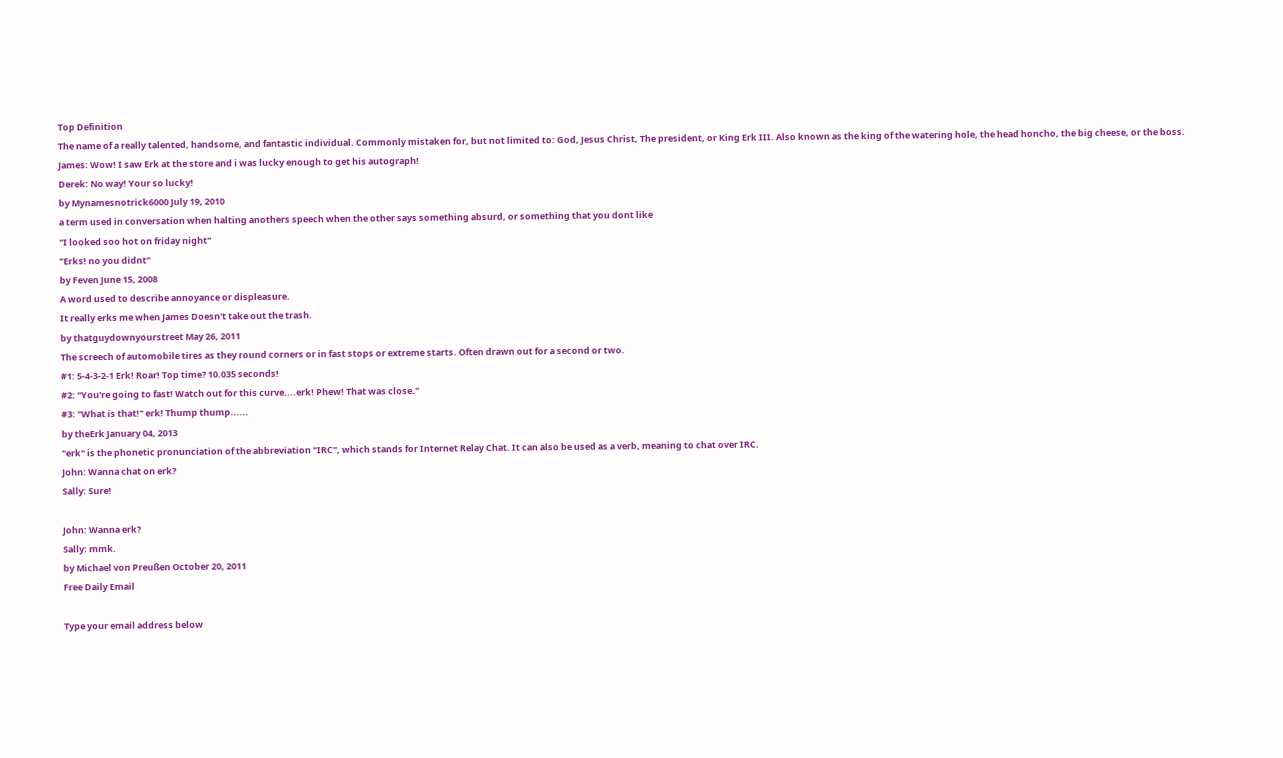Top Definition
The name of a really talented, handsome, and fantastic individual. Commonly mistaken for, but not limited to: God, Jesus Christ, The president, or King Erk III. Also known as the king of the watering hole, the head honcho, the big cheese, or the boss.
James: Wow! I saw Erk at the store and i was lucky enough to get his autograph!
Derek: No way! Your so lucky!
by Mynamesnotrick6000 July 19, 2010
a term used in conversation when halting anothers speech when the other says something absurd, or something that you dont like
"I looked soo hot on friday night"
"Erks! no you didnt"
by Feven June 15, 2008
A word used to describe annoyance or displeasure.
It really erks me when James Doesn't take out the trash.
by thatguydownyourstreet May 26, 2011
The screech of automobile tires as they round corners or in fast stops or extreme starts. Often drawn out for a second or two.
#1: 5-4-3-2-1 Erk! Roar! Top time? 10.035 seconds!
#2: "You're going to fast! Watch out for this curve....erk! Phew! That was close."
#3: "What is that!" erk! Thump thump......
by theErk January 04, 2013
"erk" is the phonetic pronunciation of the abbreviation "IRC", which stands for Internet Relay Chat. It can also be used as a verb, meaning to chat over IRC.
John: Wanna chat on erk?
Sally: Sure!

John: Wanna erk?
Sally: mmk.
by Michael von Preußen October 20, 2011
Free Daily Email

Type your email address below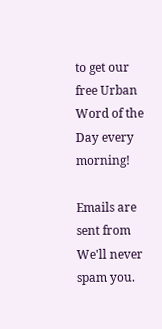to get our free Urban Word of the Day every morning!

Emails are sent from We'll never spam you.